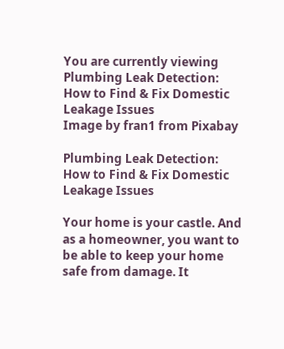You are currently viewing Plumbing Leak Detection: How to Find & Fix Domestic Leakage Issues
Image by fran1 from Pixabay

Plumbing Leak Detection: How to Find & Fix Domestic Leakage Issues

Your home is your castle. And as a homeowner, you want to be able to keep your home safe from damage. It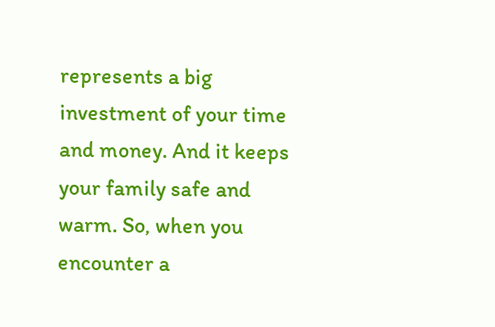represents a big investment of your time and money. And it keeps your family safe and warm. So, when you encounter a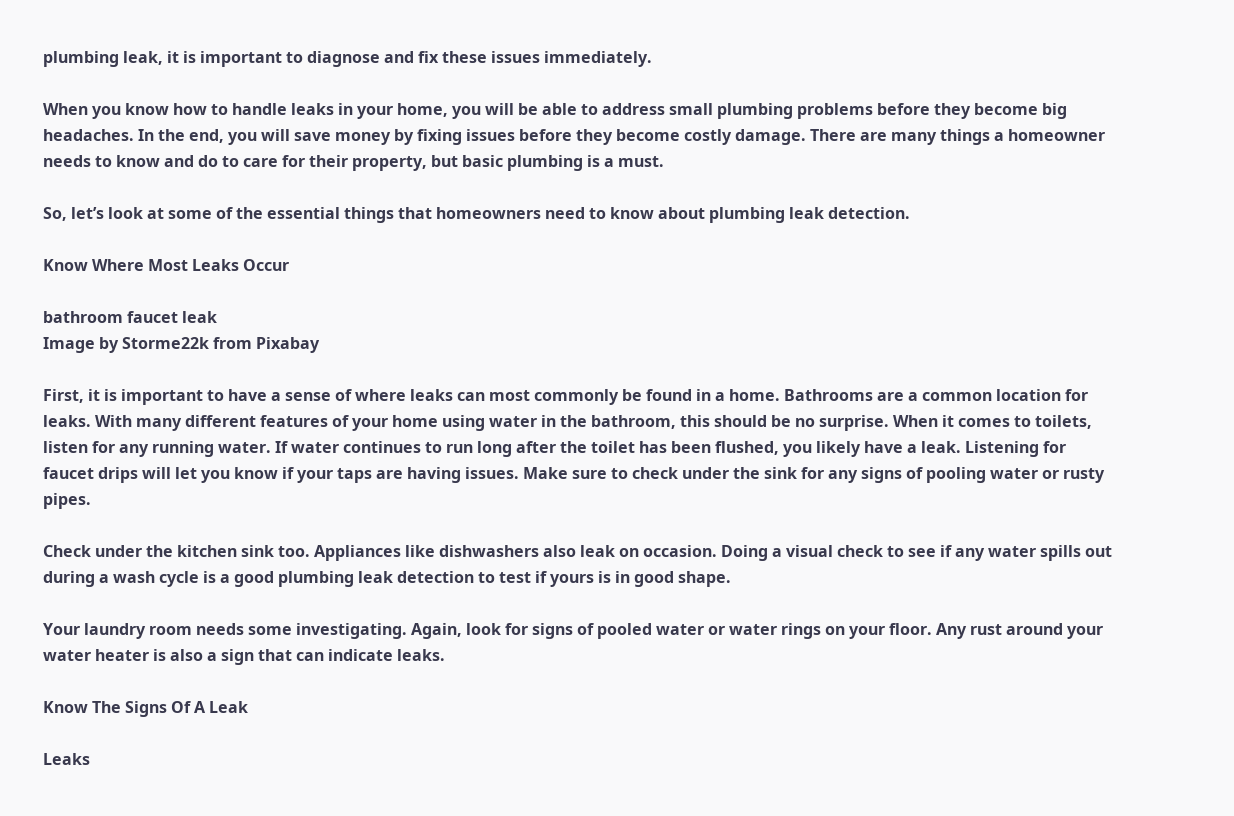plumbing leak, it is important to diagnose and fix these issues immediately.

When you know how to handle leaks in your home, you will be able to address small plumbing problems before they become big headaches. In the end, you will save money by fixing issues before they become costly damage. There are many things a homeowner needs to know and do to care for their property, but basic plumbing is a must.

So, let’s look at some of the essential things that homeowners need to know about plumbing leak detection.

Know Where Most Leaks Occur

bathroom faucet leak
Image by Storme22k from Pixabay

First, it is important to have a sense of where leaks can most commonly be found in a home. Bathrooms are a common location for leaks. With many different features of your home using water in the bathroom, this should be no surprise. When it comes to toilets, listen for any running water. If water continues to run long after the toilet has been flushed, you likely have a leak. Listening for faucet drips will let you know if your taps are having issues. Make sure to check under the sink for any signs of pooling water or rusty pipes.

Check under the kitchen sink too. Appliances like dishwashers also leak on occasion. Doing a visual check to see if any water spills out during a wash cycle is a good plumbing leak detection to test if yours is in good shape.

Your laundry room needs some investigating. Again, look for signs of pooled water or water rings on your floor. Any rust around your water heater is also a sign that can indicate leaks.

Know The Signs Of A Leak

Leaks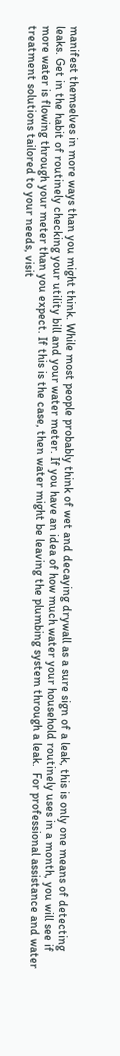manifest themselves in more ways than you might think. While most people probably think of wet and decaying drywall as a sure sign of a leak, this is only one means of detecting leaks. Get in the habit of routinely checking your utility bill and your water meter. If you have an idea of how much water your household routinely uses in a month, you will see if more water is flowing through your meter than you expect. If this is the case, then water might be leaving the plumbing system through a leak.  For professional assistance and water treatment solutions tailored to your needs, visit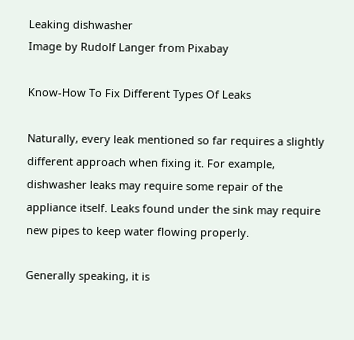Leaking dishwasher
Image by Rudolf Langer from Pixabay

Know-How To Fix Different Types Of Leaks

Naturally, every leak mentioned so far requires a slightly different approach when fixing it. For example, dishwasher leaks may require some repair of the appliance itself. Leaks found under the sink may require new pipes to keep water flowing properly.

Generally speaking, it is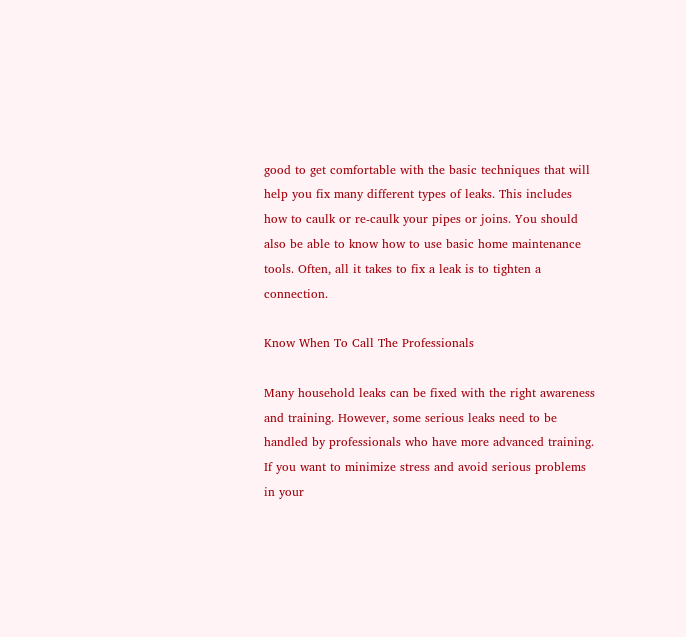good to get comfortable with the basic techniques that will help you fix many different types of leaks. This includes how to caulk or re-caulk your pipes or joins. You should also be able to know how to use basic home maintenance tools. Often, all it takes to fix a leak is to tighten a connection.

Know When To Call The Professionals

Many household leaks can be fixed with the right awareness and training. However, some serious leaks need to be handled by professionals who have more advanced training. If you want to minimize stress and avoid serious problems in your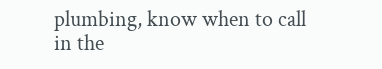plumbing, know when to call in the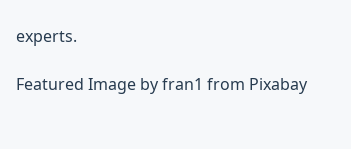experts.

Featured Image by fran1 from Pixabay